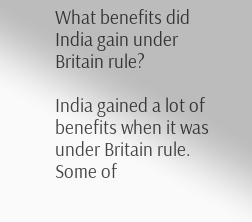What benefits did India gain under Britain rule?

India gained a lot of benefits when it was under Britain rule. Some of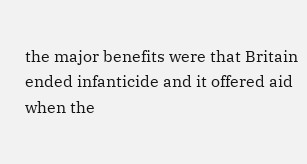the major benefits were that Britain ended infanticide and it offered aid when the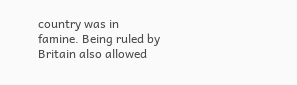country was in famine. Being ruled by Britain also allowed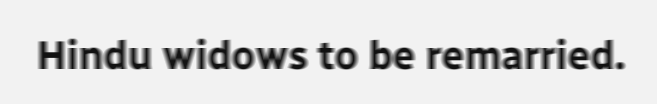Hindu widows to be remarried.